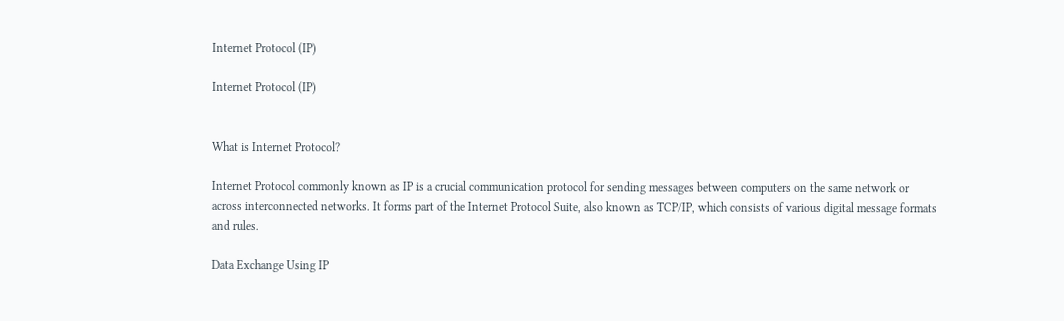Internet Protocol (IP)

Internet Protocol (IP)


What is Internet Protocol?

Internet Protocol commonly known as IP is a crucial communication protocol for sending messages between computers on the same network or across interconnected networks. It forms part of the Internet Protocol Suite, also known as TCP/IP, which consists of various digital message formats and rules.

Data Exchange Using IP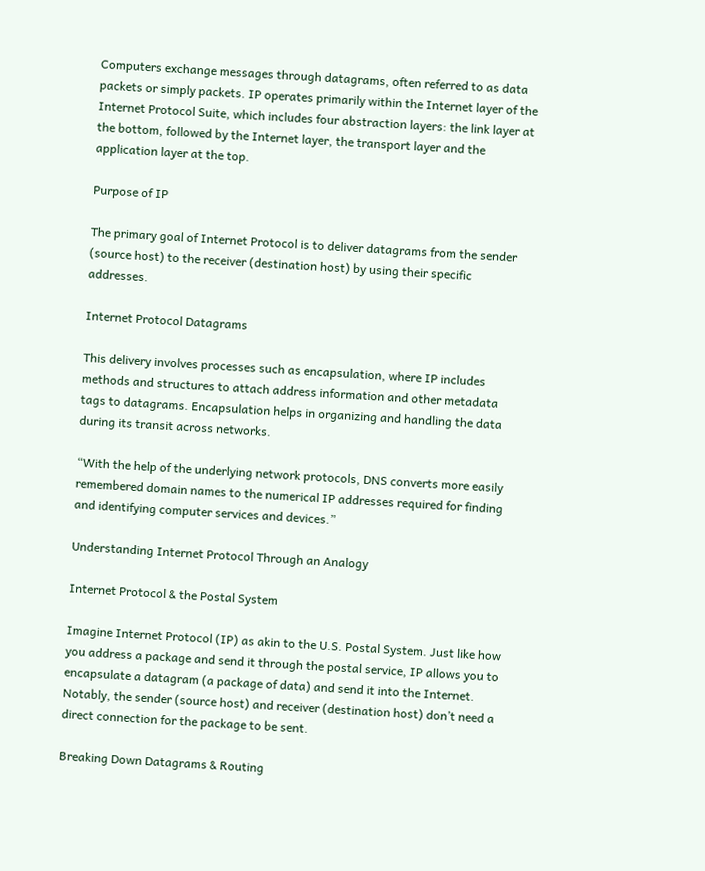Computers exchange messages through datagrams, often referred to as data packets or simply packets. IP operates primarily within the Internet layer of the Internet Protocol Suite, which includes four abstraction layers: the link layer at the bottom, followed by the Internet layer, the transport layer and the application layer at the top.

Purpose of IP

The primary goal of Internet Protocol is to deliver datagrams from the sender (source host) to the receiver (destination host) by using their specific addresses.

Internet Protocol Datagrams

This delivery involves processes such as encapsulation, where IP includes methods and structures to attach address information and other metadata tags to datagrams. Encapsulation helps in organizing and handling the data during its transit across networks.

“With the help of the underlying network protocols, DNS converts more easily remembered domain names to the numerical IP addresses required for finding and identifying computer services and devices.”

Understanding Internet Protocol Through an Analogy

Internet Protocol & the Postal System

Imagine Internet Protocol (IP) as akin to the U.S. Postal System. Just like how you address a package and send it through the postal service, IP allows you to encapsulate a datagram (a package of data) and send it into the Internet. Notably, the sender (source host) and receiver (destination host) don’t need a direct connection for the package to be sent.

Breaking Down Datagrams & Routing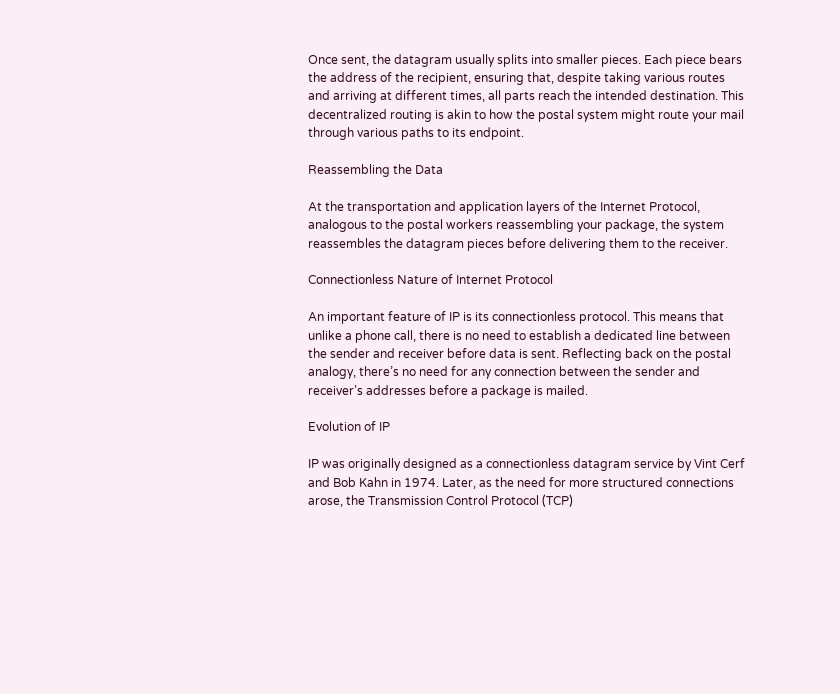Once sent, the datagram usually splits into smaller pieces. Each piece bears the address of the recipient, ensuring that, despite taking various routes and arriving at different times, all parts reach the intended destination. This decentralized routing is akin to how the postal system might route your mail through various paths to its endpoint.

Reassembling the Data

At the transportation and application layers of the Internet Protocol, analogous to the postal workers reassembling your package, the system reassembles the datagram pieces before delivering them to the receiver.

Connectionless Nature of Internet Protocol

An important feature of IP is its connectionless protocol. This means that unlike a phone call, there is no need to establish a dedicated line between the sender and receiver before data is sent. Reflecting back on the postal analogy, there’s no need for any connection between the sender and receiver’s addresses before a package is mailed.

Evolution of IP

IP was originally designed as a connectionless datagram service by Vint Cerf and Bob Kahn in 1974. Later, as the need for more structured connections arose, the Transmission Control Protocol (TCP)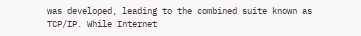was developed, leading to the combined suite known as TCP/IP. While Internet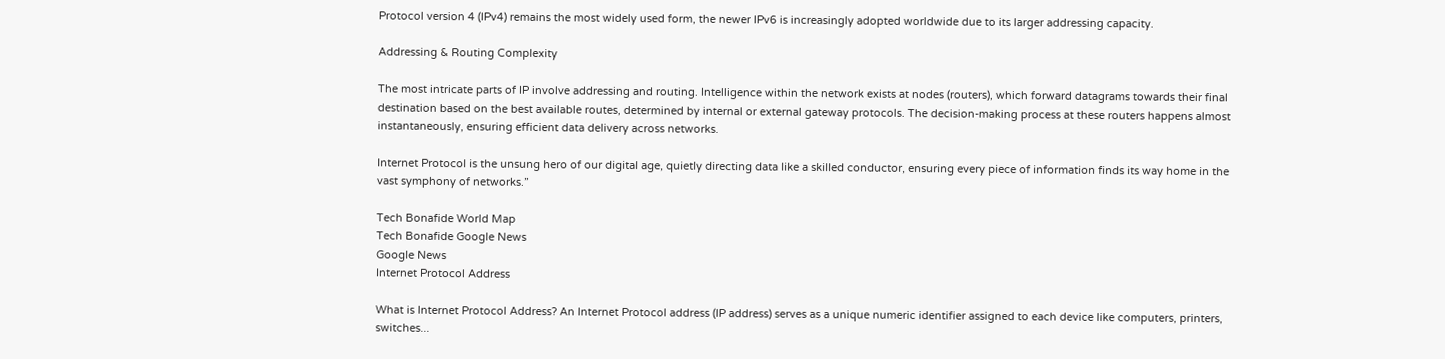Protocol version 4 (IPv4) remains the most widely used form, the newer IPv6 is increasingly adopted worldwide due to its larger addressing capacity.

Addressing & Routing Complexity

The most intricate parts of IP involve addressing and routing. Intelligence within the network exists at nodes (routers), which forward datagrams towards their final destination based on the best available routes, determined by internal or external gateway protocols. The decision-making process at these routers happens almost instantaneously, ensuring efficient data delivery across networks.

Internet Protocol is the unsung hero of our digital age, quietly directing data like a skilled conductor, ensuring every piece of information finds its way home in the vast symphony of networks.”

Tech Bonafide World Map
Tech Bonafide Google News
Google News
Internet Protocol Address

What is Internet Protocol Address? An Internet Protocol address (IP address) serves as a unique numeric identifier assigned to each device like computers, printers, switches...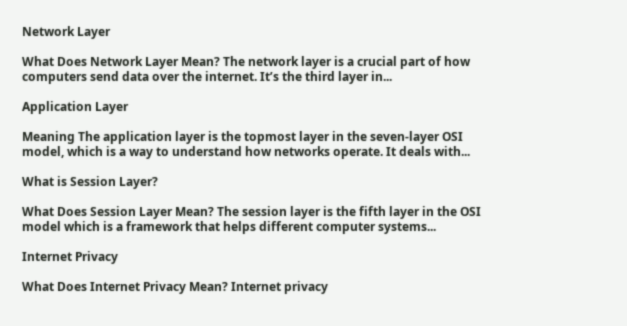Network Layer

What Does Network Layer Mean? The network layer is a crucial part of how computers send data over the internet. It’s the third layer in...

Application Layer

Meaning The application layer is the topmost layer in the seven-layer OSI model, which is a way to understand how networks operate. It deals with...

What is Session Layer?

What Does Session Layer Mean? The session layer is the fifth layer in the OSI model which is a framework that helps different computer systems...

Internet Privacy

What Does Internet Privacy Mean? Internet privacy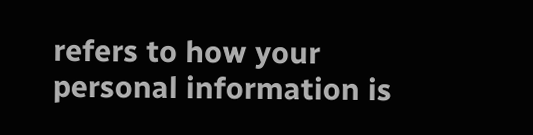refers to how your personal information is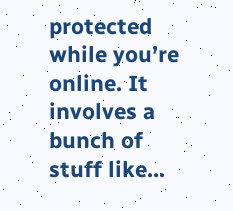protected while you’re online. It involves a bunch of stuff like...